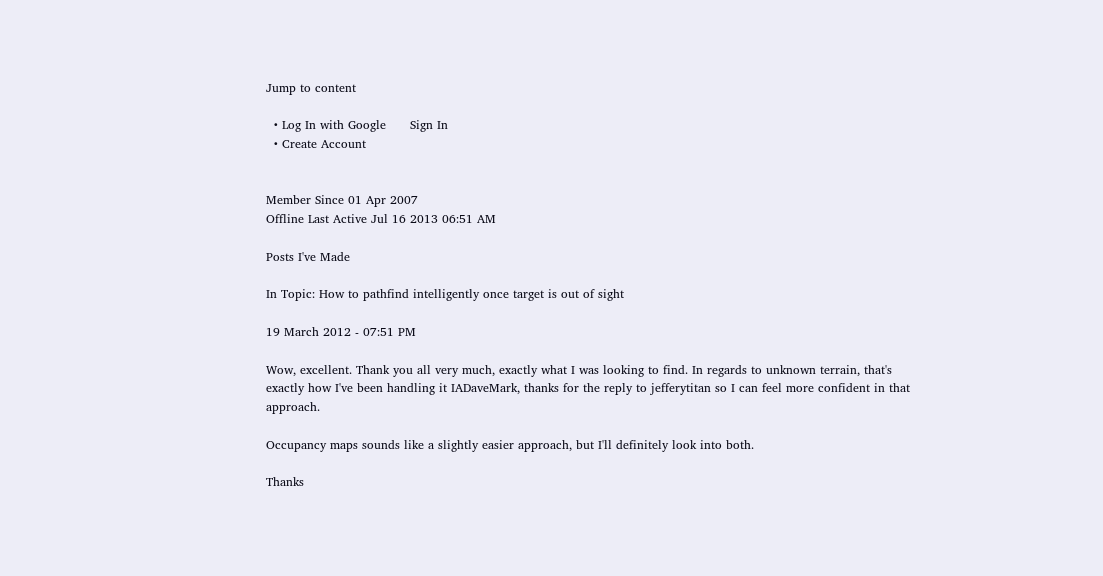Jump to content

  • Log In with Google      Sign In
  • Create Account


Member Since 01 Apr 2007
Offline Last Active Jul 16 2013 06:51 AM

Posts I've Made

In Topic: How to pathfind intelligently once target is out of sight

19 March 2012 - 07:51 PM

Wow, excellent. Thank you all very much, exactly what I was looking to find. In regards to unknown terrain, that's exactly how I've been handling it IADaveMark, thanks for the reply to jefferytitan so I can feel more confident in that approach.

Occupancy maps sounds like a slightly easier approach, but I'll definitely look into both.

Thanks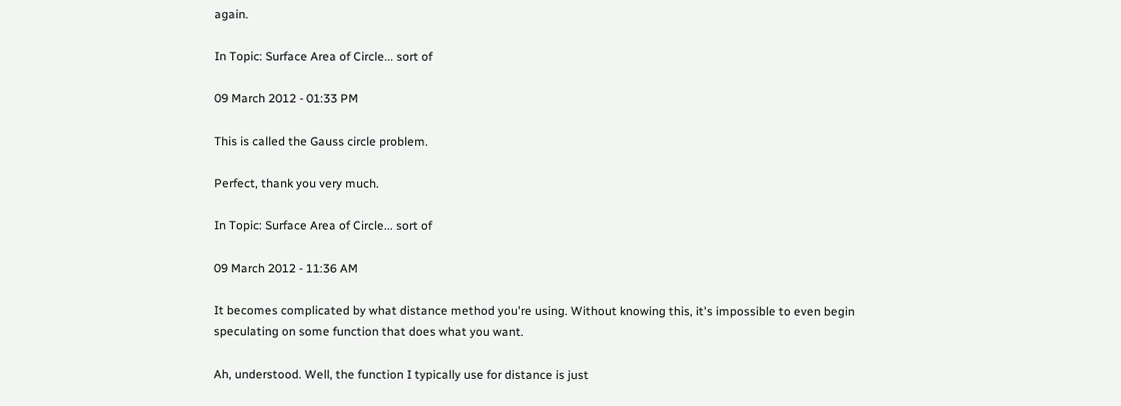again.

In Topic: Surface Area of Circle... sort of

09 March 2012 - 01:33 PM

This is called the Gauss circle problem.

Perfect, thank you very much.

In Topic: Surface Area of Circle... sort of

09 March 2012 - 11:36 AM

It becomes complicated by what distance method you're using. Without knowing this, it's impossible to even begin speculating on some function that does what you want.

Ah, understood. Well, the function I typically use for distance is just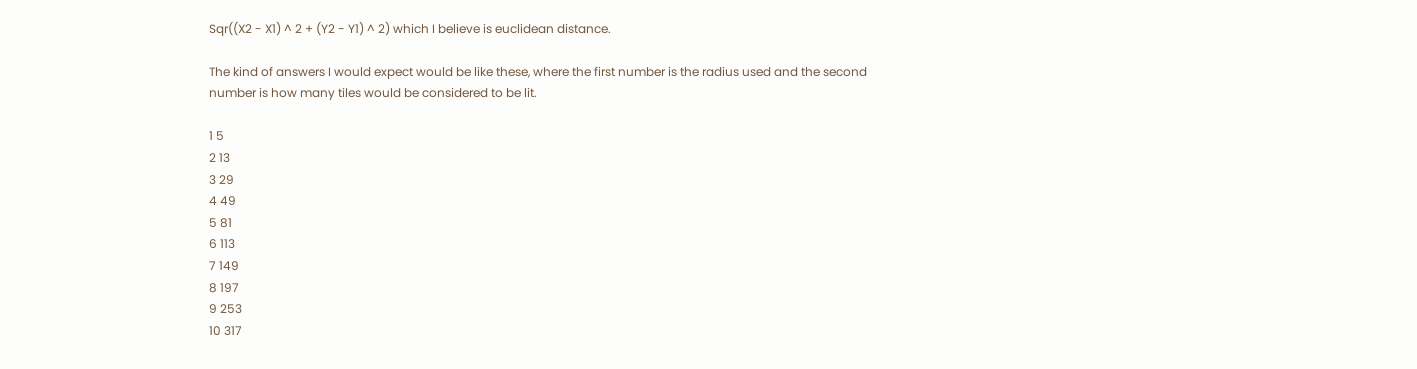Sqr((X2 - X1) ^ 2 + (Y2 - Y1) ^ 2) which I believe is euclidean distance.

The kind of answers I would expect would be like these, where the first number is the radius used and the second number is how many tiles would be considered to be lit.

1 5
2 13
3 29
4 49
5 81
6 113
7 149
8 197
9 253
10 317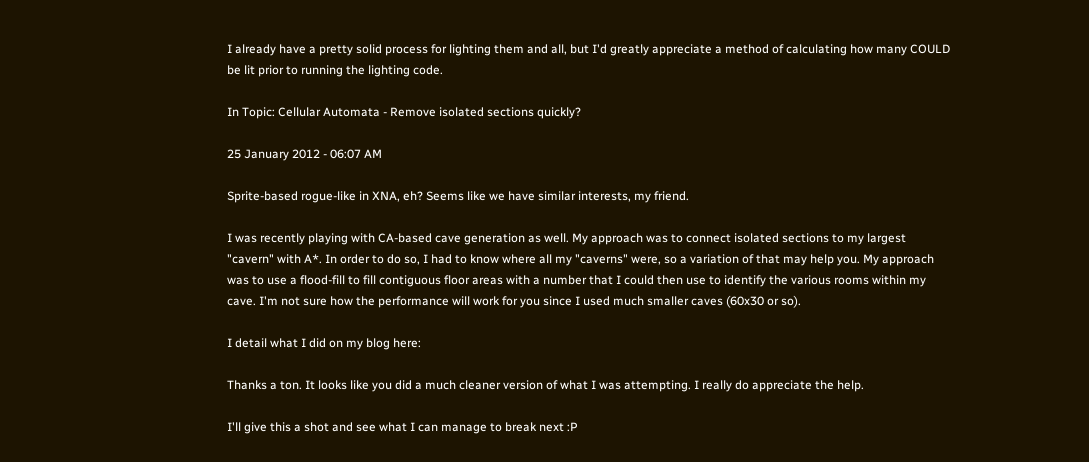I already have a pretty solid process for lighting them and all, but I'd greatly appreciate a method of calculating how many COULD be lit prior to running the lighting code.

In Topic: Cellular Automata - Remove isolated sections quickly?

25 January 2012 - 06:07 AM

Sprite-based rogue-like in XNA, eh? Seems like we have similar interests, my friend.

I was recently playing with CA-based cave generation as well. My approach was to connect isolated sections to my largest "cavern" with A*. In order to do so, I had to know where all my "caverns" were, so a variation of that may help you. My approach was to use a flood-fill to fill contiguous floor areas with a number that I could then use to identify the various rooms within my cave. I'm not sure how the performance will work for you since I used much smaller caves (60x30 or so).

I detail what I did on my blog here:

Thanks a ton. It looks like you did a much cleaner version of what I was attempting. I really do appreciate the help.

I'll give this a shot and see what I can manage to break next :P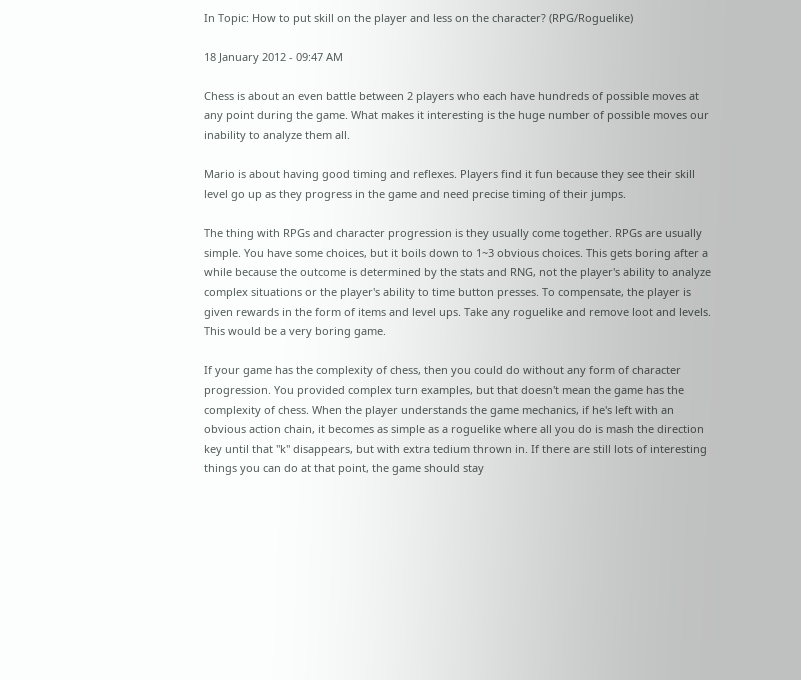In Topic: How to put skill on the player and less on the character? (RPG/Roguelike)

18 January 2012 - 09:47 AM

Chess is about an even battle between 2 players who each have hundreds of possible moves at any point during the game. What makes it interesting is the huge number of possible moves our inability to analyze them all.

Mario is about having good timing and reflexes. Players find it fun because they see their skill level go up as they progress in the game and need precise timing of their jumps.

The thing with RPGs and character progression is they usually come together. RPGs are usually simple. You have some choices, but it boils down to 1~3 obvious choices. This gets boring after a while because the outcome is determined by the stats and RNG, not the player's ability to analyze complex situations or the player's ability to time button presses. To compensate, the player is given rewards in the form of items and level ups. Take any roguelike and remove loot and levels. This would be a very boring game.

If your game has the complexity of chess, then you could do without any form of character progression. You provided complex turn examples, but that doesn't mean the game has the complexity of chess. When the player understands the game mechanics, if he's left with an obvious action chain, it becomes as simple as a roguelike where all you do is mash the direction key until that "k" disappears, but with extra tedium thrown in. If there are still lots of interesting things you can do at that point, the game should stay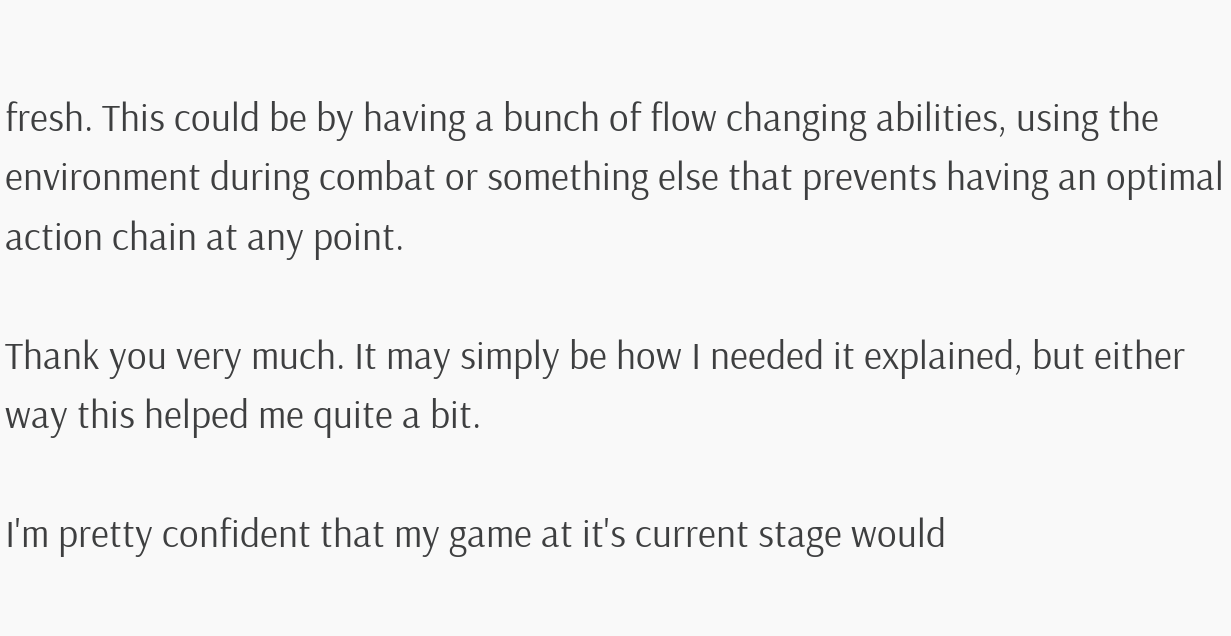fresh. This could be by having a bunch of flow changing abilities, using the environment during combat or something else that prevents having an optimal action chain at any point.

Thank you very much. It may simply be how I needed it explained, but either way this helped me quite a bit.

I'm pretty confident that my game at it's current stage would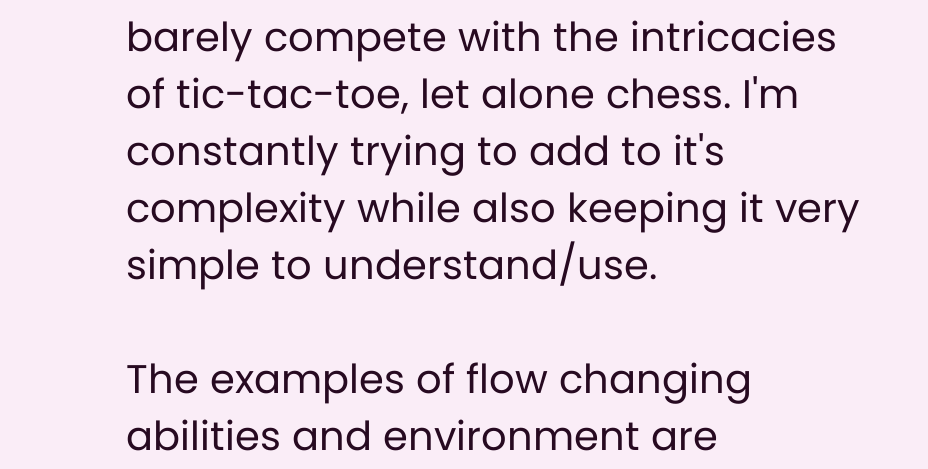barely compete with the intricacies of tic-tac-toe, let alone chess. I'm constantly trying to add to it's complexity while also keeping it very simple to understand/use.

The examples of flow changing abilities and environment are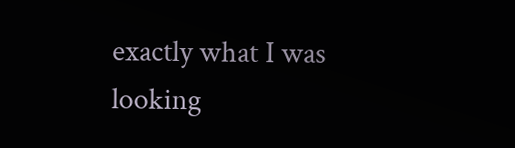exactly what I was looking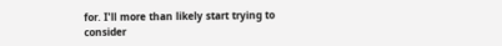for. I'll more than likely start trying to consider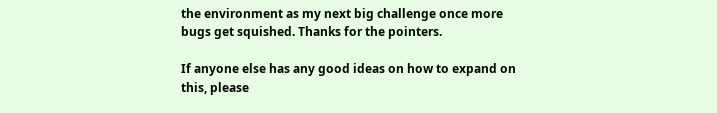the environment as my next big challenge once more bugs get squished. Thanks for the pointers.

If anyone else has any good ideas on how to expand on this, please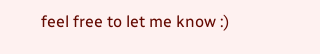feel free to let me know :)